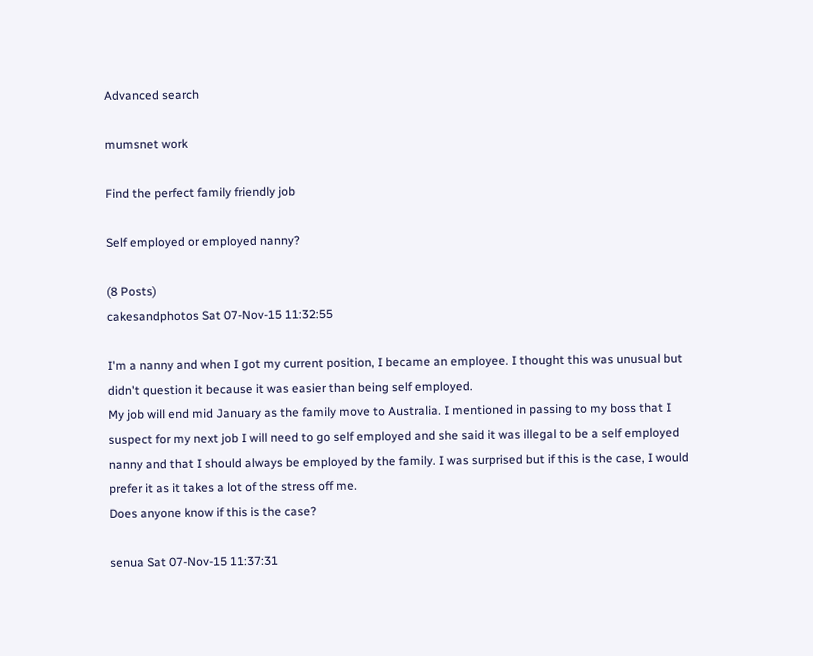Advanced search

mumsnet work

Find the perfect family friendly job

Self employed or employed nanny?

(8 Posts)
cakesandphotos Sat 07-Nov-15 11:32:55

I'm a nanny and when I got my current position, I became an employee. I thought this was unusual but didn't question it because it was easier than being self employed.
My job will end mid January as the family move to Australia. I mentioned in passing to my boss that I suspect for my next job I will need to go self employed and she said it was illegal to be a self employed nanny and that I should always be employed by the family. I was surprised but if this is the case, I would prefer it as it takes a lot of the stress off me.
Does anyone know if this is the case?

senua Sat 07-Nov-15 11:37:31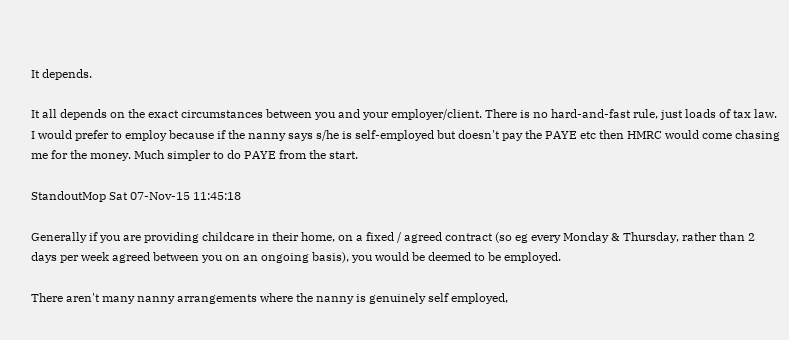It depends.

It all depends on the exact circumstances between you and your employer/client. There is no hard-and-fast rule, just loads of tax law.
I would prefer to employ because if the nanny says s/he is self-employed but doesn't pay the PAYE etc then HMRC would come chasing me for the money. Much simpler to do PAYE from the start.

StandoutMop Sat 07-Nov-15 11:45:18

Generally if you are providing childcare in their home, on a fixed / agreed contract (so eg every Monday & Thursday, rather than 2 days per week agreed between you on an ongoing basis), you would be deemed to be employed.

There aren't many nanny arrangements where the nanny is genuinely self employed,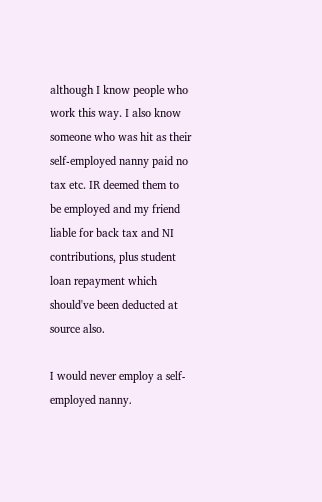although I know people who work this way. I also know someone who was hit as their self-employed nanny paid no tax etc. IR deemed them to be employed and my friend liable for back tax and NI contributions, plus student loan repayment which should've been deducted at source also.

I would never employ a self-employed nanny.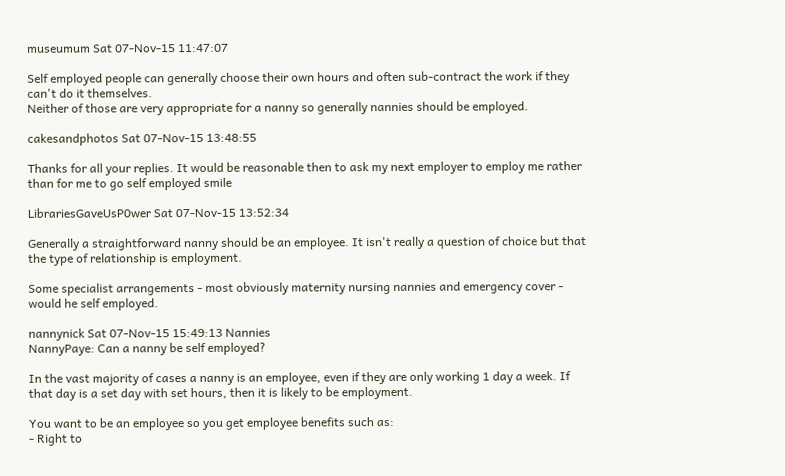museumum Sat 07-Nov-15 11:47:07

Self employed people can generally choose their own hours and often sub-contract the work if they can't do it themselves.
Neither of those are very appropriate for a nanny so generally nannies should be employed.

cakesandphotos Sat 07-Nov-15 13:48:55

Thanks for all your replies. It would be reasonable then to ask my next employer to employ me rather than for me to go self employed smile

LibrariesGaveUsP0wer Sat 07-Nov-15 13:52:34

Generally a straightforward nanny should be an employee. It isn't really a question of choice but that the type of relationship is employment.

Some specialist arrangements - most obviously maternity nursing nannies and emergency cover - would he self employed.

nannynick Sat 07-Nov-15 15:49:13 Nannies
NannyPaye: Can a nanny be self employed?

In the vast majority of cases a nanny is an employee, even if they are only working 1 day a week. If that day is a set day with set hours, then it is likely to be employment.

You want to be an employee so you get employee benefits such as:
- Right to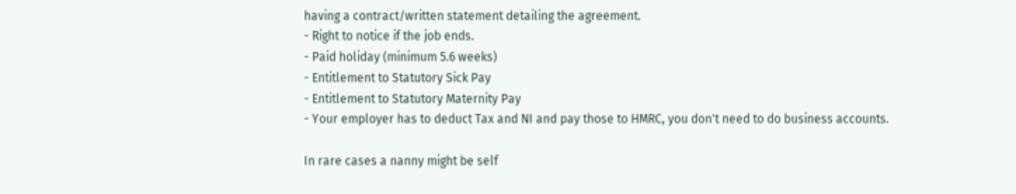having a contract/written statement detailing the agreement.
- Right to notice if the job ends.
- Paid holiday (minimum 5.6 weeks)
- Entitlement to Statutory Sick Pay
- Entitlement to Statutory Maternity Pay
- Your employer has to deduct Tax and NI and pay those to HMRC, you don't need to do business accounts.

In rare cases a nanny might be self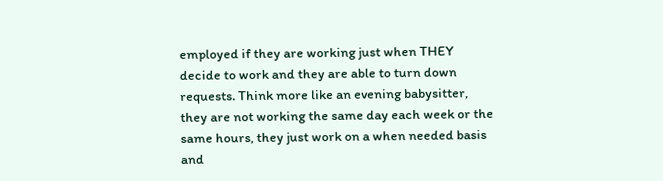employed if they are working just when THEY decide to work and they are able to turn down requests. Think more like an evening babysitter, they are not working the same day each week or the same hours, they just work on a when needed basis and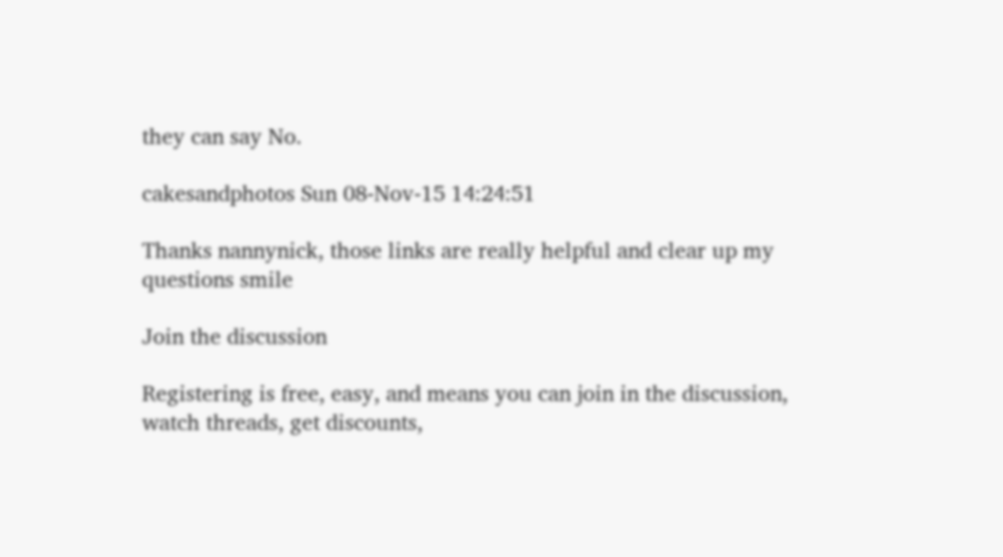they can say No.

cakesandphotos Sun 08-Nov-15 14:24:51

Thanks nannynick, those links are really helpful and clear up my questions smile

Join the discussion

Registering is free, easy, and means you can join in the discussion, watch threads, get discounts,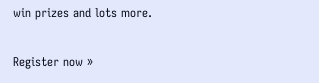win prizes and lots more.

Register now »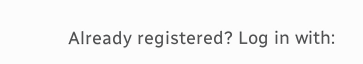Already registered? Log in with: